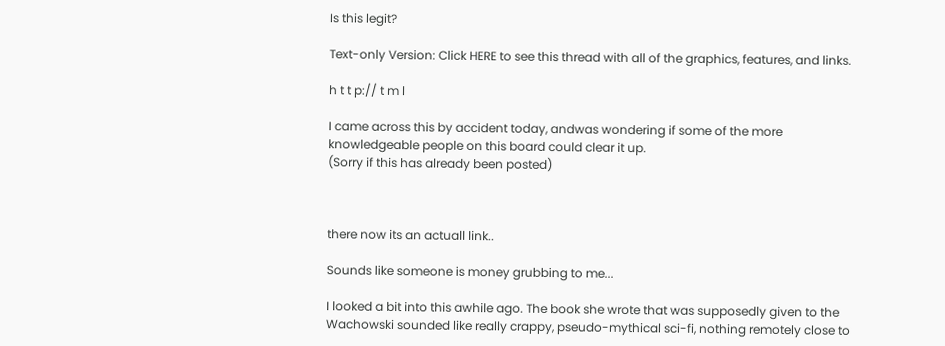Is this legit?

Text-only Version: Click HERE to see this thread with all of the graphics, features, and links.

h t t p:// t m l

I came across this by accident today, andwas wondering if some of the more knowledgeable people on this board could clear it up.
(Sorry if this has already been posted)



there now its an actuall link..

Sounds like someone is money grubbing to me...

I looked a bit into this awhile ago. The book she wrote that was supposedly given to the Wachowski sounded like really crappy, pseudo-mythical sci-fi, nothing remotely close to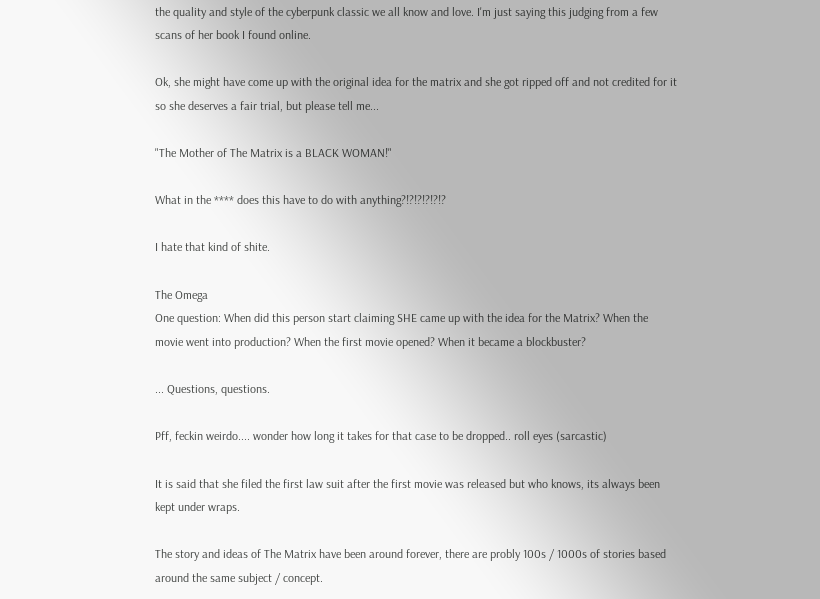the quality and style of the cyberpunk classic we all know and love. I'm just saying this judging from a few scans of her book I found online.

Ok, she might have come up with the original idea for the matrix and she got ripped off and not credited for it so she deserves a fair trial, but please tell me...

"The Mother of The Matrix is a BLACK WOMAN!"

What in the **** does this have to do with anything?!?!?!?!?!?

I hate that kind of shite.

The Omega
One question: When did this person start claiming SHE came up with the idea for the Matrix? When the movie went into production? When the first movie opened? When it became a blockbuster?

... Questions, questions.

Pff, feckin weirdo.... wonder how long it takes for that case to be dropped.. roll eyes (sarcastic)

It is said that she filed the first law suit after the first movie was released but who knows, its always been kept under wraps.

The story and ideas of The Matrix have been around forever, there are probly 100s / 1000s of stories based around the same subject / concept.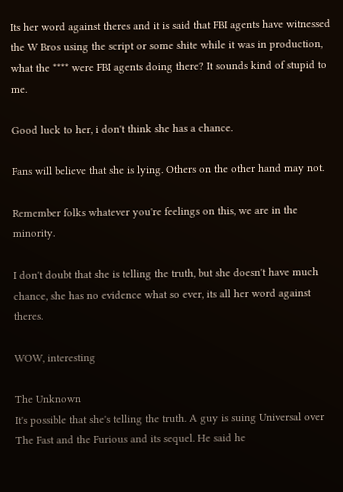Its her word against theres and it is said that FBI agents have witnessed the W Bros using the script or some shite while it was in production, what the **** were FBI agents doing there? It sounds kind of stupid to me.

Good luck to her, i don't think she has a chance.

Fans will believe that she is lying. Others on the other hand may not.

Remember folks whatever you're feelings on this, we are in the minority.

I don't doubt that she is telling the truth, but she doesn't have much chance, she has no evidence what so ever, its all her word against theres.

WOW, interesting

The Unknown
It's possible that she's telling the truth. A guy is suing Universal over The Fast and the Furious and its sequel. He said he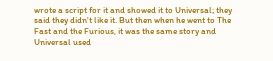wrote a script for it and showed it to Universal; they said they didn't like it. But then when he went to The Fast and the Furious, it was the same story and Universal used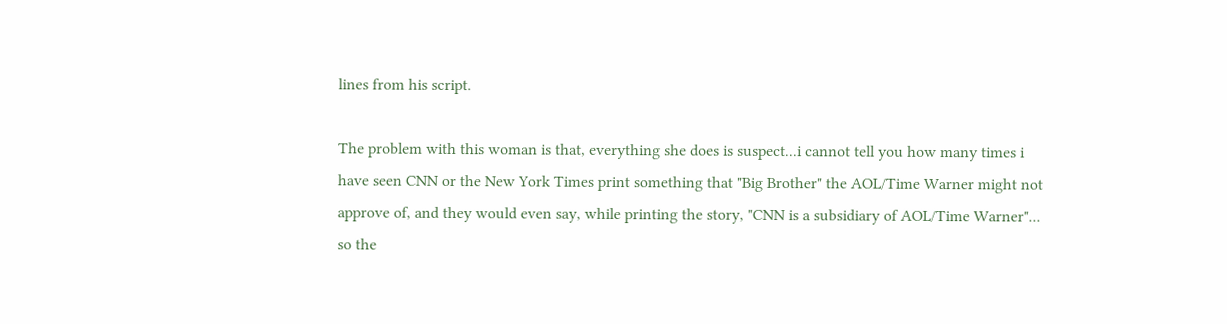lines from his script.

The problem with this woman is that, everything she does is suspect...i cannot tell you how many times i have seen CNN or the New York Times print something that "Big Brother" the AOL/Time Warner might not approve of, and they would even say, while printing the story, "CNN is a subsidiary of AOL/Time Warner"... so the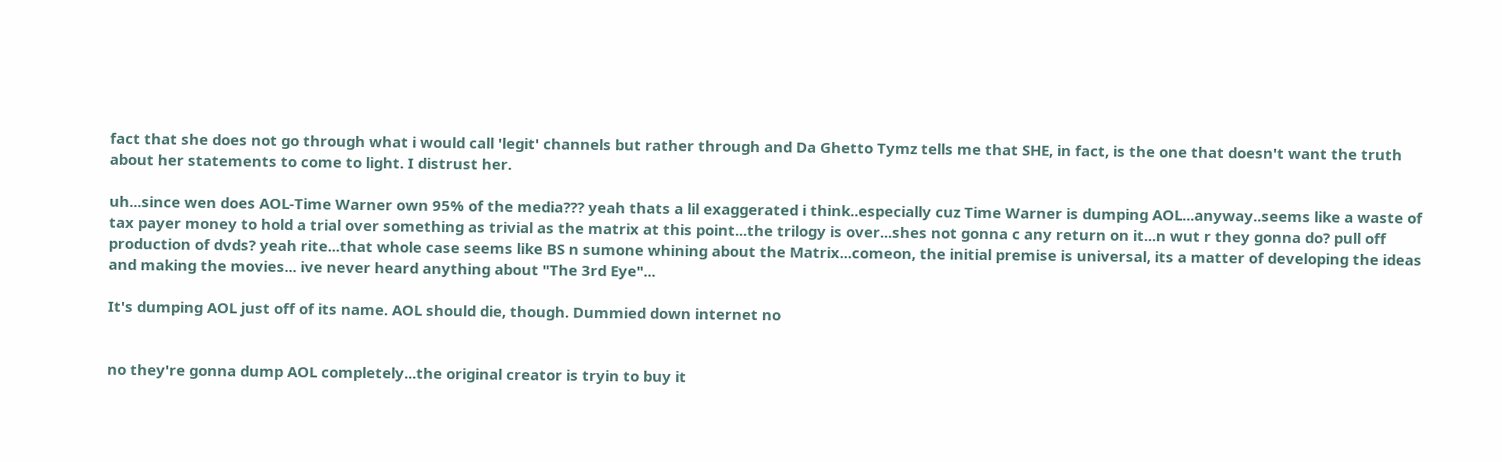fact that she does not go through what i would call 'legit' channels but rather through and Da Ghetto Tymz tells me that SHE, in fact, is the one that doesn't want the truth about her statements to come to light. I distrust her.

uh...since wen does AOL-Time Warner own 95% of the media??? yeah thats a lil exaggerated i think..especially cuz Time Warner is dumping AOL...anyway..seems like a waste of tax payer money to hold a trial over something as trivial as the matrix at this point...the trilogy is over...shes not gonna c any return on it...n wut r they gonna do? pull off production of dvds? yeah rite...that whole case seems like BS n sumone whining about the Matrix...comeon, the initial premise is universal, its a matter of developing the ideas and making the movies... ive never heard anything about "The 3rd Eye"...

It's dumping AOL just off of its name. AOL should die, though. Dummied down internet no


no they're gonna dump AOL completely...the original creator is tryin to buy it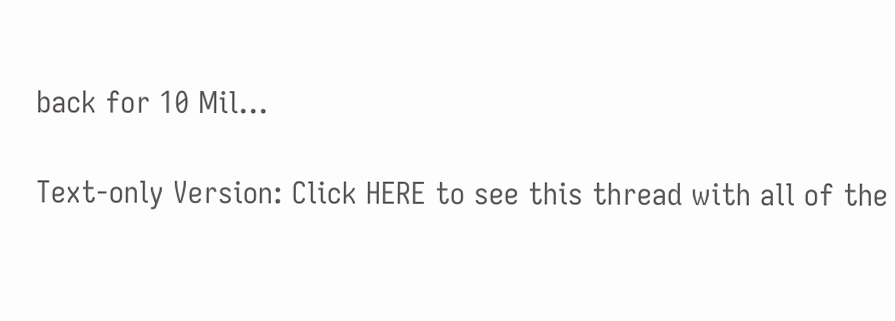back for 10 Mil...

Text-only Version: Click HERE to see this thread with all of the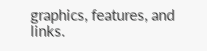graphics, features, and links.